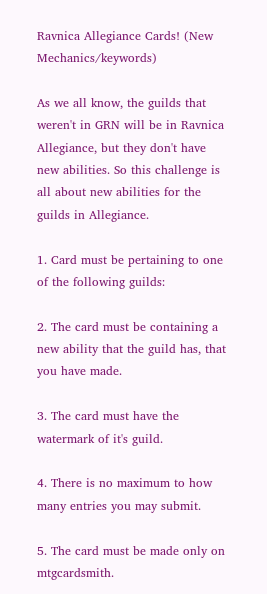Ravnica Allegiance Cards! (New Mechanics/keywords)

As we all know, the guilds that weren't in GRN will be in Ravnica Allegiance, but they don't have new abilities. So this challenge is all about new abilities for the guilds in Allegiance.

1. Card must be pertaining to one of the following guilds:

2. The card must be containing a new ability that the guild has, that you have made.

3. The card must have the watermark of it's guild.

4. There is no maximum to how many entries you may submit.

5. The card must be made only on mtgcardsmith.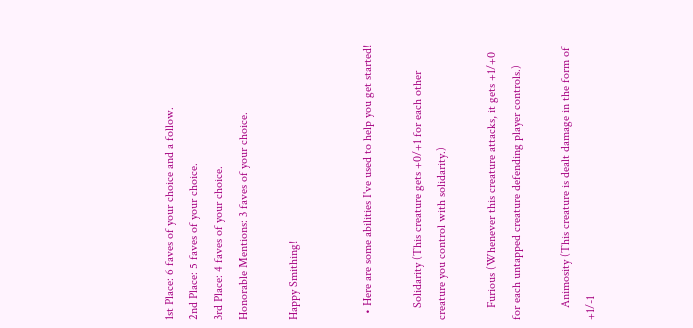1st Place: 6 faves of your choice and a follow.
2nd Place: 5 faves of your choice.
3rd Place: 4 faves of your choice.
Honorable Mentions: 3 faves of your choice.

Happy Smithing!


  • Here are some abilities I've used to help you get started!

    Solidarity (This creature gets +0/+1 for each other creature you control with solidarity.)

    Furious (Whenever this creature attacks, it gets +1/+0 for each untapped creature defending player controls.)

    Animosity (This creature is dealt damage in the form of +1/-1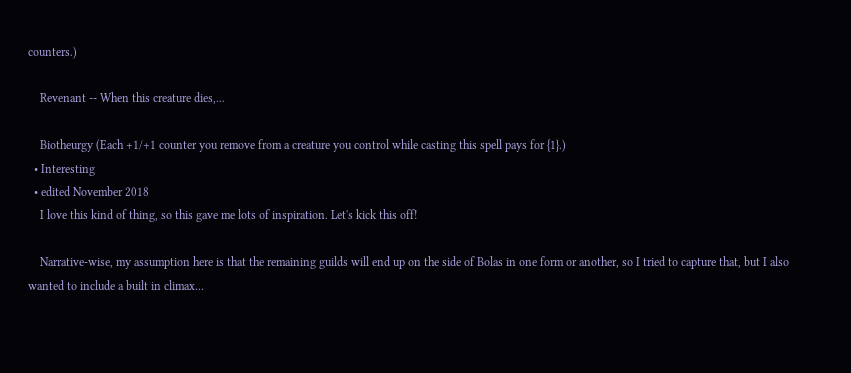counters.)

    Revenant -- When this creature dies,...

    Biotheurgy (Each +1/+1 counter you remove from a creature you control while casting this spell pays for {1}.)
  • Interesting
  • edited November 2018
    I love this kind of thing, so this gave me lots of inspiration. Let's kick this off!

    Narrative-wise, my assumption here is that the remaining guilds will end up on the side of Bolas in one form or another, so I tried to capture that, but I also wanted to include a built in climax...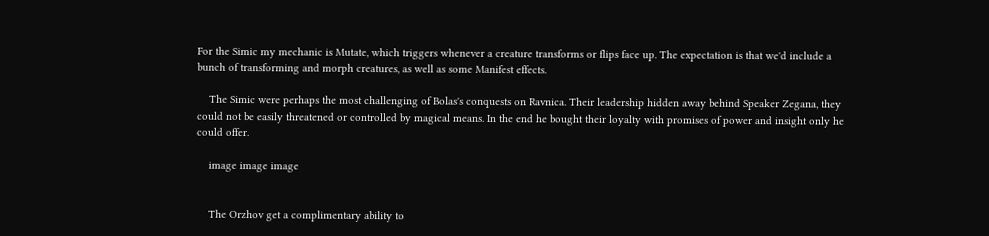For the Simic my mechanic is Mutate, which triggers whenever a creature transforms or flips face up. The expectation is that we'd include a bunch of transforming and morph creatures, as well as some Manifest effects.

    The Simic were perhaps the most challenging of Bolas's conquests on Ravnica. Their leadership hidden away behind Speaker Zegana, they could not be easily threatened or controlled by magical means. In the end he bought their loyalty with promises of power and insight only he could offer.

    image image image


    The Orzhov get a complimentary ability to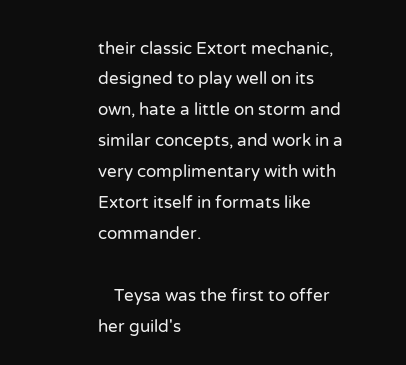their classic Extort mechanic, designed to play well on its own, hate a little on storm and similar concepts, and work in a very complimentary with with Extort itself in formats like commander.

    Teysa was the first to offer her guild's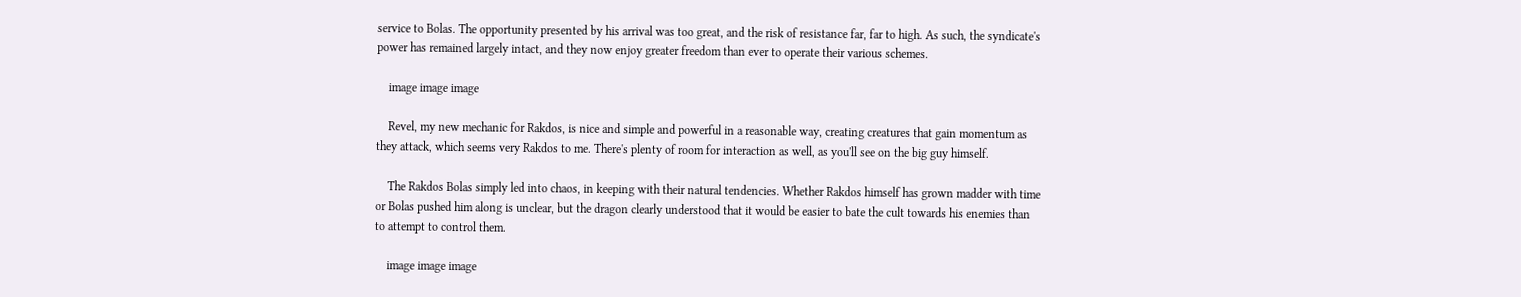service to Bolas. The opportunity presented by his arrival was too great, and the risk of resistance far, far to high. As such, the syndicate's power has remained largely intact, and they now enjoy greater freedom than ever to operate their various schemes.

    image image image

    Revel, my new mechanic for Rakdos, is nice and simple and powerful in a reasonable way, creating creatures that gain momentum as they attack, which seems very Rakdos to me. There's plenty of room for interaction as well, as you'll see on the big guy himself.

    The Rakdos Bolas simply led into chaos, in keeping with their natural tendencies. Whether Rakdos himself has grown madder with time or Bolas pushed him along is unclear, but the dragon clearly understood that it would be easier to bate the cult towards his enemies than to attempt to control them.

    image image image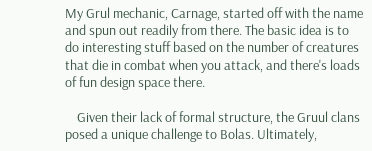My Grul mechanic, Carnage, started off with the name and spun out readily from there. The basic idea is to do interesting stuff based on the number of creatures that die in combat when you attack, and there's loads of fun design space there.

    Given their lack of formal structure, the Gruul clans posed a unique challenge to Bolas. Ultimately,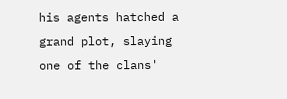his agents hatched a grand plot, slaying one of the clans'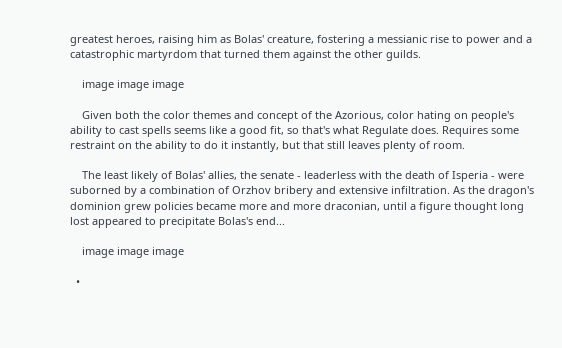greatest heroes, raising him as Bolas' creature, fostering a messianic rise to power and a catastrophic martyrdom that turned them against the other guilds.

    image image image

    Given both the color themes and concept of the Azorious, color hating on people's ability to cast spells seems like a good fit, so that's what Regulate does. Requires some restraint on the ability to do it instantly, but that still leaves plenty of room.

    The least likely of Bolas' allies, the senate - leaderless with the death of Isperia - were suborned by a combination of Orzhov bribery and extensive infiltration. As the dragon's dominion grew policies became more and more draconian, until a figure thought long lost appeared to precipitate Bolas's end...

    image image image

  •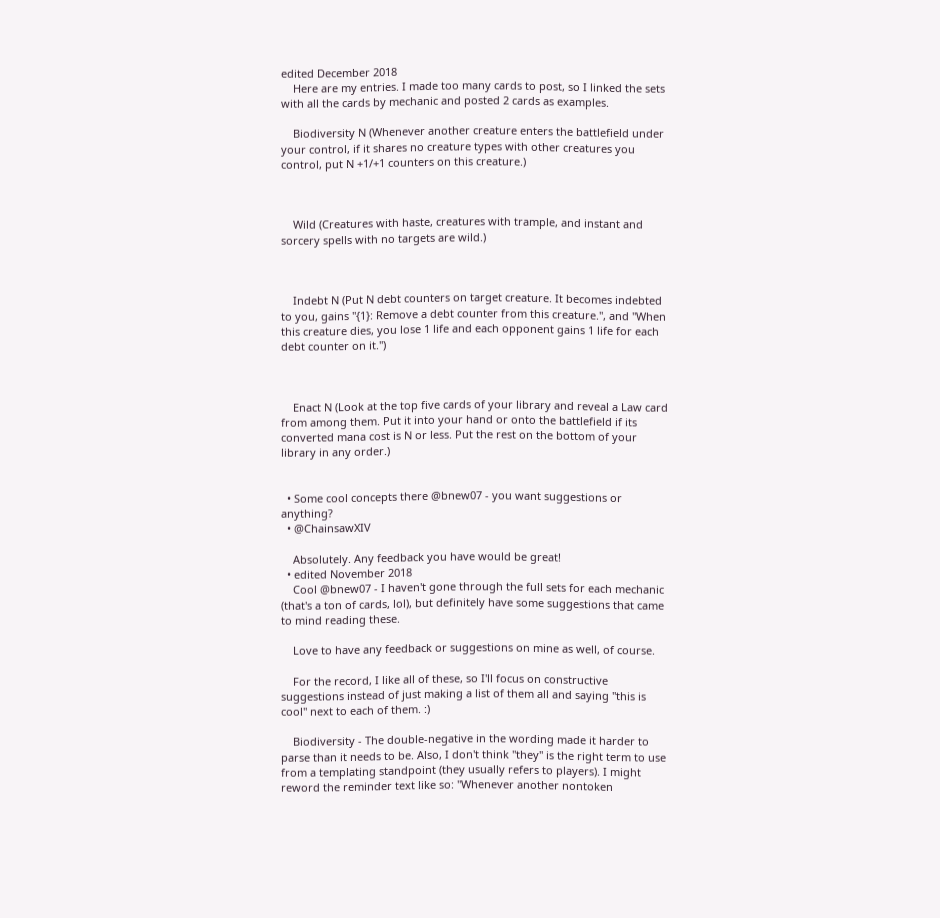edited December 2018
    Here are my entries. I made too many cards to post, so I linked the sets with all the cards by mechanic and posted 2 cards as examples.

    Biodiversity N (Whenever another creature enters the battlefield under your control, if it shares no creature types with other creatures you control, put N +1/+1 counters on this creature.)



    Wild (Creatures with haste, creatures with trample, and instant and sorcery spells with no targets are wild.)



    Indebt N (Put N debt counters on target creature. It becomes indebted to you, gains "{1}: Remove a debt counter from this creature.", and "When this creature dies, you lose 1 life and each opponent gains 1 life for each debt counter on it.")



    Enact N (Look at the top five cards of your library and reveal a Law card from among them. Put it into your hand or onto the battlefield if its converted mana cost is N or less. Put the rest on the bottom of your library in any order.)


  • Some cool concepts there @bnew07 - you want suggestions or anything?
  • @ChainsawXIV

    Absolutely. Any feedback you have would be great!
  • edited November 2018
    Cool @bnew07 - I haven't gone through the full sets for each mechanic (that's a ton of cards, lol), but definitely have some suggestions that came to mind reading these.

    Love to have any feedback or suggestions on mine as well, of course.

    For the record, I like all of these, so I'll focus on constructive suggestions instead of just making a list of them all and saying "this is cool" next to each of them. :)

    Biodiversity - The double-negative in the wording made it harder to parse than it needs to be. Also, I don't think "they" is the right term to use from a templating standpoint (they usually refers to players). I might reword the reminder text like so: "Whenever another nontoken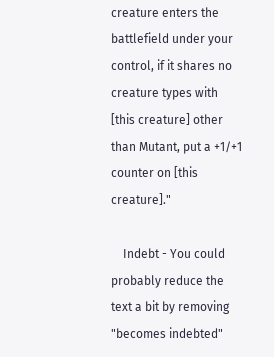creature enters the battlefield under your control, if it shares no creature types with [this creature] other than Mutant, put a +1/+1 counter on [this creature]."

    Indebt - You could probably reduce the text a bit by removing "becomes indebted"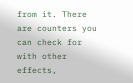from it. There are counters you can check for with other effects,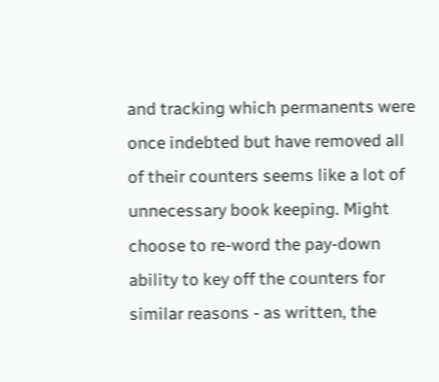and tracking which permanents were once indebted but have removed all of their counters seems like a lot of unnecessary book keeping. Might choose to re-word the pay-down ability to key off the counters for similar reasons - as written, the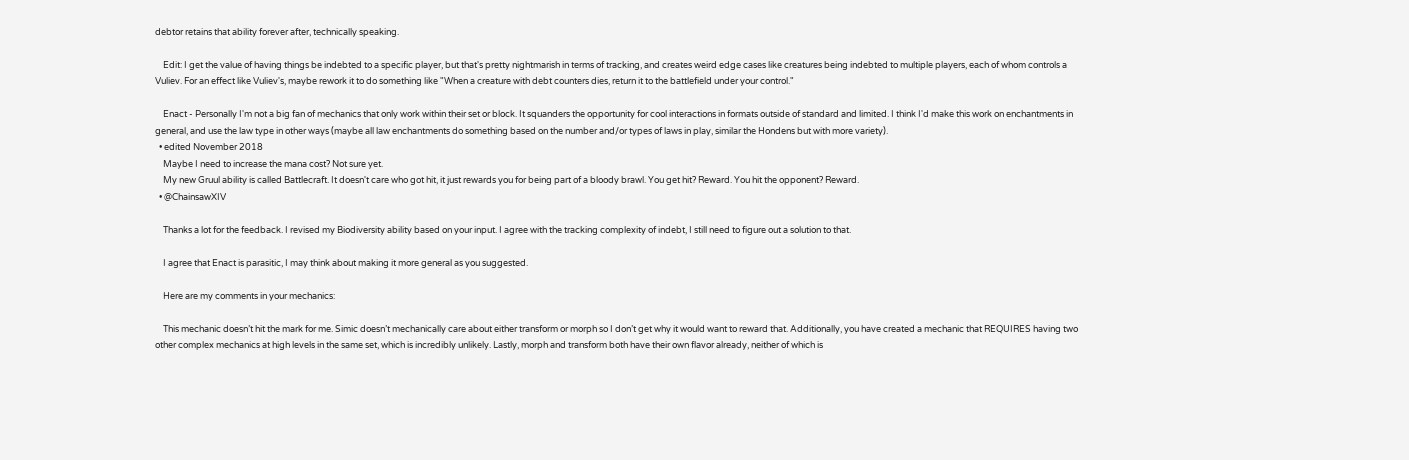debtor retains that ability forever after, technically speaking.

    Edit: I get the value of having things be indebted to a specific player, but that's pretty nightmarish in terms of tracking, and creates weird edge cases like creatures being indebted to multiple players, each of whom controls a Vuliev. For an effect like Vuliev's, maybe rework it to do something like "When a creature with debt counters dies, return it to the battlefield under your control."

    Enact - Personally I'm not a big fan of mechanics that only work within their set or block. It squanders the opportunity for cool interactions in formats outside of standard and limited. I think I'd make this work on enchantments in general, and use the law type in other ways (maybe all law enchantments do something based on the number and/or types of laws in play, similar the Hondens but with more variety).
  • edited November 2018
    Maybe I need to increase the mana cost? Not sure yet.
    My new Gruul ability is called Battlecraft. It doesn't care who got hit, it just rewards you for being part of a bloody brawl. You get hit? Reward. You hit the opponent? Reward.
  • @ChainsawXIV

    Thanks a lot for the feedback. I revised my Biodiversity ability based on your input. I agree with the tracking complexity of indebt, I still need to figure out a solution to that.

    I agree that Enact is parasitic, I may think about making it more general as you suggested.

    Here are my comments in your mechanics:

    This mechanic doesn’t hit the mark for me. Simic doesn’t mechanically care about either transform or morph so I don’t get why it would want to reward that. Additionally, you have created a mechanic that REQUIRES having two other complex mechanics at high levels in the same set, which is incredibly unlikely. Lastly, morph and transform both have their own flavor already, neither of which is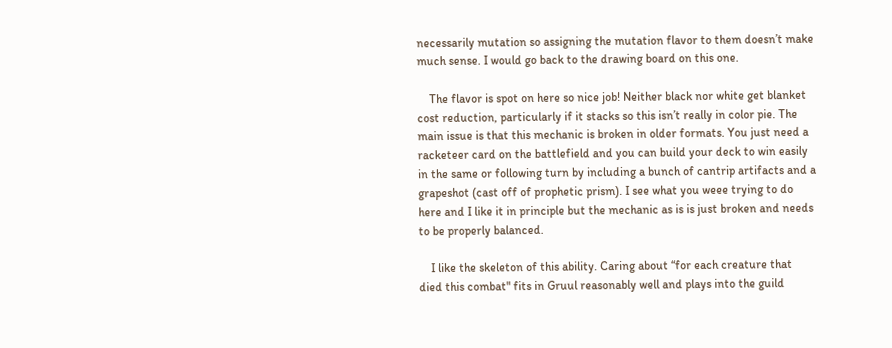necessarily mutation so assigning the mutation flavor to them doesn’t make much sense. I would go back to the drawing board on this one.

    The flavor is spot on here so nice job! Neither black nor white get blanket cost reduction, particularly if it stacks so this isn’t really in color pie. The main issue is that this mechanic is broken in older formats. You just need a racketeer card on the battlefield and you can build your deck to win easily in the same or following turn by including a bunch of cantrip artifacts and a grapeshot (cast off of prophetic prism). I see what you weee trying to do here and I like it in principle but the mechanic as is is just broken and needs to be properly balanced.

    I like the skeleton of this ability. Caring about “for each creature that died this combat" fits in Gruul reasonably well and plays into the guild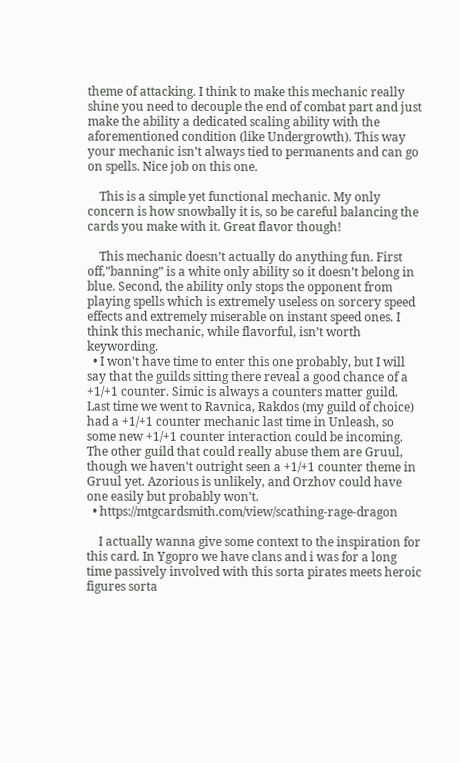theme of attacking. I think to make this mechanic really shine you need to decouple the end of combat part and just make the ability a dedicated scaling ability with the aforementioned condition (like Undergrowth). This way your mechanic isn’t always tied to permanents and can go on spells. Nice job on this one.

    This is a simple yet functional mechanic. My only concern is how snowbally it is, so be careful balancing the cards you make with it. Great flavor though!

    This mechanic doesn’t actually do anything fun. First off,”banning” is a white only ability so it doesn’t belong in blue. Second, the ability only stops the opponent from playing spells which is extremely useless on sorcery speed effects and extremely miserable on instant speed ones. I think this mechanic, while flavorful, isn’t worth keywording.
  • I won't have time to enter this one probably, but I will say that the guilds sitting there reveal a good chance of a +1/+1 counter. Simic is always a counters matter guild. Last time we went to Ravnica, Rakdos (my guild of choice) had a +1/+1 counter mechanic last time in Unleash, so some new +1/+1 counter interaction could be incoming. The other guild that could really abuse them are Gruul, though we haven't outright seen a +1/+1 counter theme in Gruul yet. Azorious is unlikely, and Orzhov could have one easily but probably won't.
  • https://mtgcardsmith.com/view/scathing-rage-dragon

    I actually wanna give some context to the inspiration for this card. In Ygopro we have clans and i was for a long time passively involved with this sorta pirates meets heroic figures sorta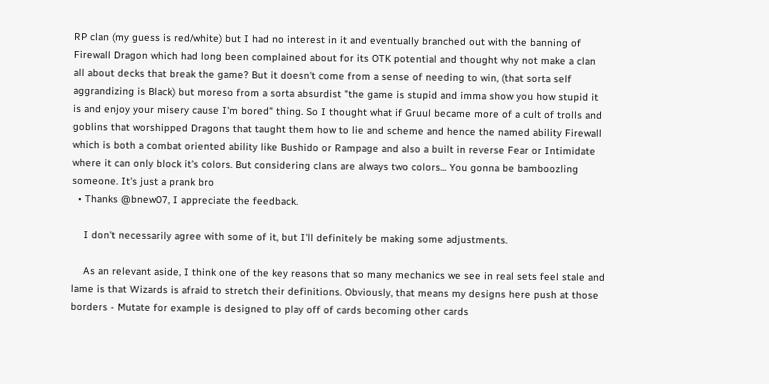RP clan (my guess is red/white) but I had no interest in it and eventually branched out with the banning of Firewall Dragon which had long been complained about for its OTK potential and thought why not make a clan all about decks that break the game? But it doesn't come from a sense of needing to win, (that sorta self aggrandizing is Black) but moreso from a sorta absurdist "the game is stupid and imma show you how stupid it is and enjoy your misery cause I'm bored" thing. So I thought what if Gruul became more of a cult of trolls and goblins that worshipped Dragons that taught them how to lie and scheme and hence the named ability Firewall which is both a combat oriented ability like Bushido or Rampage and also a built in reverse Fear or Intimidate where it can only block it's colors. But considering clans are always two colors... You gonna be bamboozling someone. It's just a prank bro
  • Thanks @bnew07, I appreciate the feedback.

    I don't necessarily agree with some of it, but I'll definitely be making some adjustments.

    As an relevant aside, I think one of the key reasons that so many mechanics we see in real sets feel stale and lame is that Wizards is afraid to stretch their definitions. Obviously, that means my designs here push at those borders - Mutate for example is designed to play off of cards becoming other cards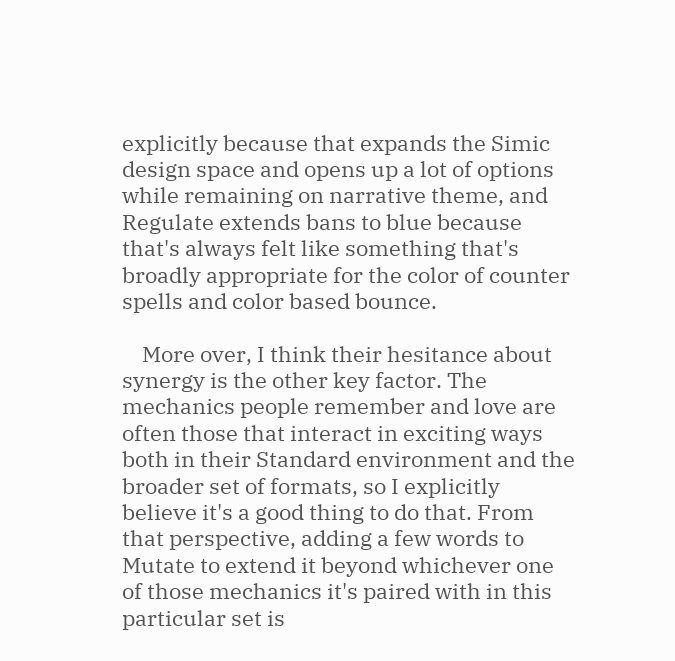explicitly because that expands the Simic design space and opens up a lot of options while remaining on narrative theme, and Regulate extends bans to blue because that's always felt like something that's broadly appropriate for the color of counter spells and color based bounce.

    More over, I think their hesitance about synergy is the other key factor. The mechanics people remember and love are often those that interact in exciting ways both in their Standard environment and the broader set of formats, so I explicitly believe it's a good thing to do that. From that perspective, adding a few words to Mutate to extend it beyond whichever one of those mechanics it's paired with in this particular set is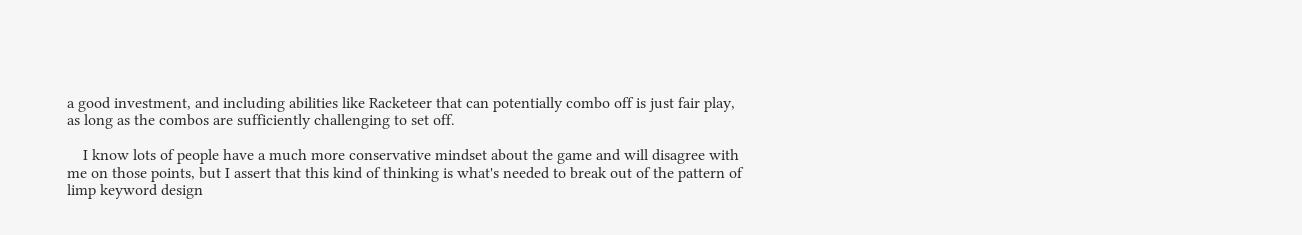a good investment, and including abilities like Racketeer that can potentially combo off is just fair play, as long as the combos are sufficiently challenging to set off.

    I know lots of people have a much more conservative mindset about the game and will disagree with me on those points, but I assert that this kind of thinking is what's needed to break out of the pattern of limp keyword design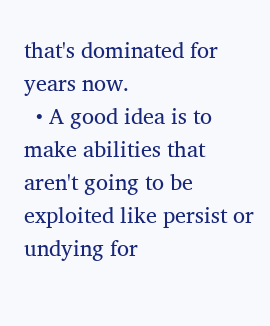that's dominated for years now.
  • A good idea is to make abilities that aren't going to be exploited like persist or undying for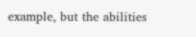example, but the abilities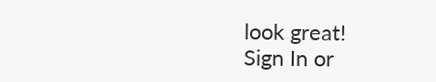look great!
Sign In or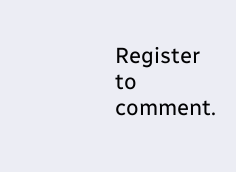Register to comment.